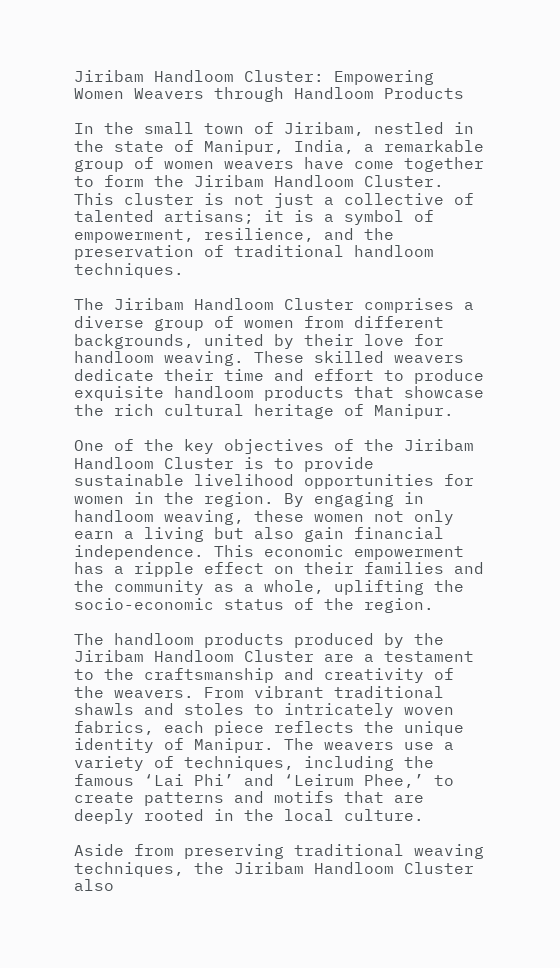Jiribam Handloom Cluster: Empowering Women Weavers through Handloom Products

In the small town of Jiribam, nestled in the state of Manipur, India, a remarkable group of women weavers have come together to form the Jiribam Handloom Cluster. This cluster is not just a collective of talented artisans; it is a symbol of empowerment, resilience, and the preservation of traditional handloom techniques.

The Jiribam Handloom Cluster comprises a diverse group of women from different backgrounds, united by their love for handloom weaving. These skilled weavers dedicate their time and effort to produce exquisite handloom products that showcase the rich cultural heritage of Manipur.

One of the key objectives of the Jiribam Handloom Cluster is to provide sustainable livelihood opportunities for women in the region. By engaging in handloom weaving, these women not only earn a living but also gain financial independence. This economic empowerment has a ripple effect on their families and the community as a whole, uplifting the socio-economic status of the region.

The handloom products produced by the Jiribam Handloom Cluster are a testament to the craftsmanship and creativity of the weavers. From vibrant traditional shawls and stoles to intricately woven fabrics, each piece reflects the unique identity of Manipur. The weavers use a variety of techniques, including the famous ‘Lai Phi’ and ‘Leirum Phee,’ to create patterns and motifs that are deeply rooted in the local culture.

Aside from preserving traditional weaving techniques, the Jiribam Handloom Cluster also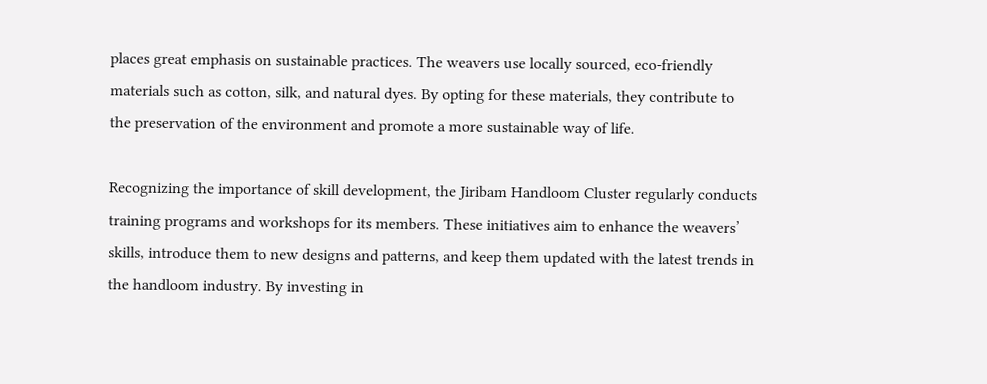places great emphasis on sustainable practices. The weavers use locally sourced, eco-friendly materials such as cotton, silk, and natural dyes. By opting for these materials, they contribute to the preservation of the environment and promote a more sustainable way of life.

Recognizing the importance of skill development, the Jiribam Handloom Cluster regularly conducts training programs and workshops for its members. These initiatives aim to enhance the weavers’ skills, introduce them to new designs and patterns, and keep them updated with the latest trends in the handloom industry. By investing in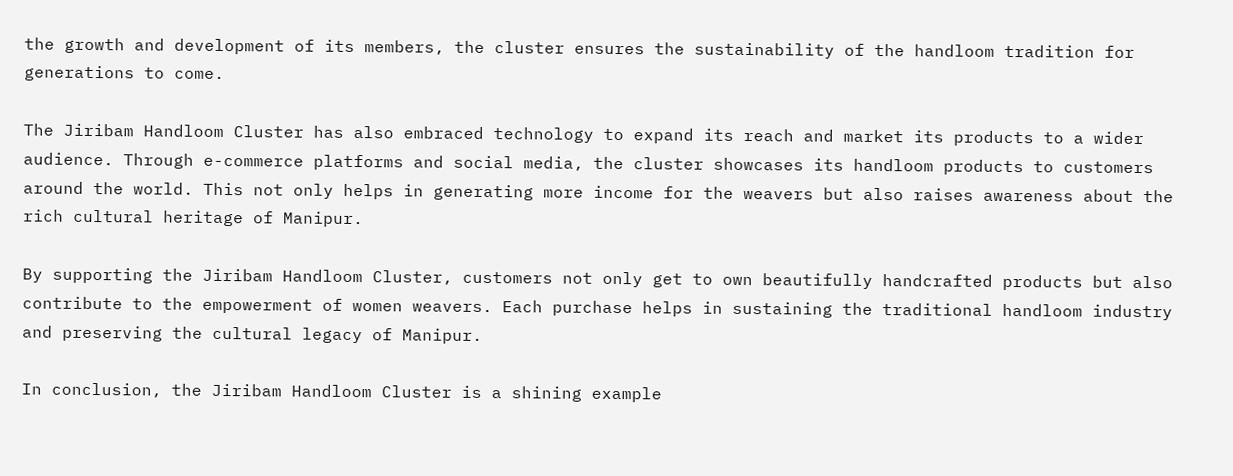the growth and development of its members, the cluster ensures the sustainability of the handloom tradition for generations to come.

The Jiribam Handloom Cluster has also embraced technology to expand its reach and market its products to a wider audience. Through e-commerce platforms and social media, the cluster showcases its handloom products to customers around the world. This not only helps in generating more income for the weavers but also raises awareness about the rich cultural heritage of Manipur.

By supporting the Jiribam Handloom Cluster, customers not only get to own beautifully handcrafted products but also contribute to the empowerment of women weavers. Each purchase helps in sustaining the traditional handloom industry and preserving the cultural legacy of Manipur.

In conclusion, the Jiribam Handloom Cluster is a shining example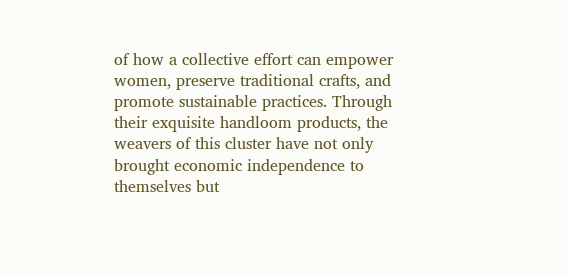of how a collective effort can empower women, preserve traditional crafts, and promote sustainable practices. Through their exquisite handloom products, the weavers of this cluster have not only brought economic independence to themselves but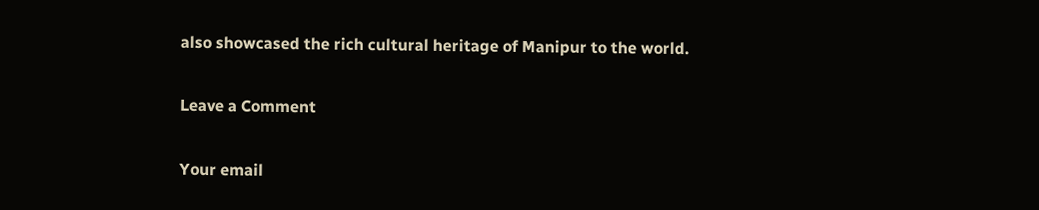also showcased the rich cultural heritage of Manipur to the world.

Leave a Comment

Your email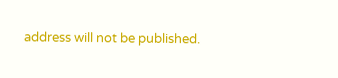address will not be published.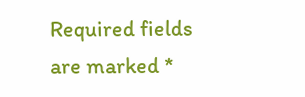Required fields are marked *